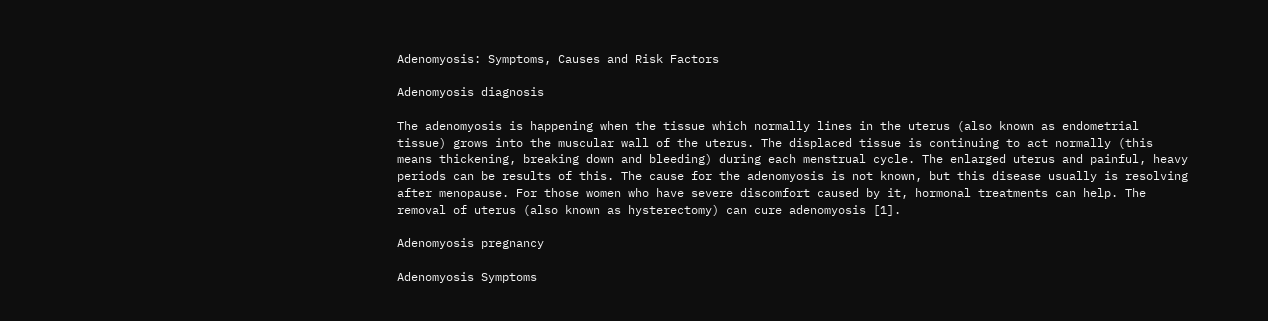Adenomyosis: Symptoms, Causes and Risk Factors

Adenomyosis diagnosis

The adenomyosis is happening when the tissue which normally lines in the uterus (also known as endometrial tissue) grows into the muscular wall of the uterus. The displaced tissue is continuing to act normally (this means thickening, breaking down and bleeding) during each menstrual cycle. The enlarged uterus and painful, heavy periods can be results of this. The cause for the adenomyosis is not known, but this disease usually is resolving after menopause. For those women who have severe discomfort caused by it, hormonal treatments can help. The removal of uterus (also known as hysterectomy) can cure adenomyosis [1].

Adenomyosis pregnancy

Adenomyosis Symptoms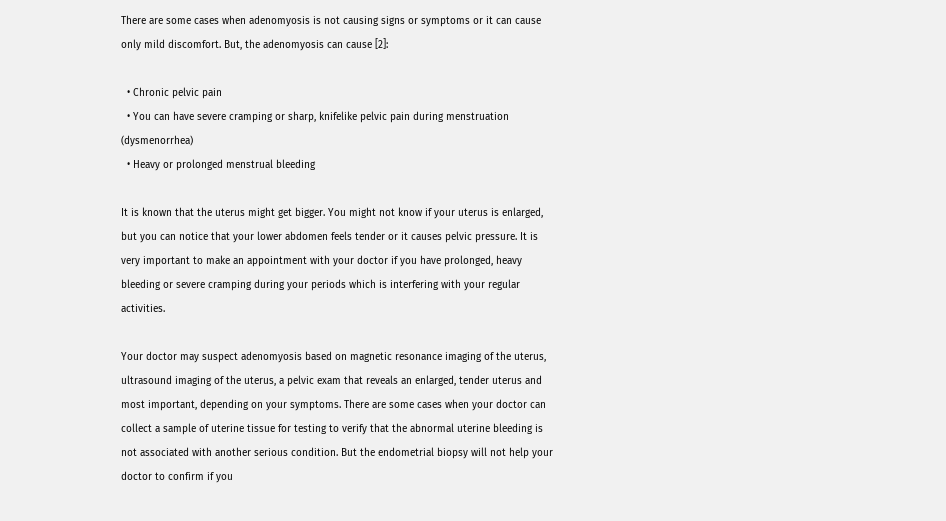There are some cases when adenomyosis is not causing signs or symptoms or it can cause only mild discomfort. But, the adenomyosis can cause [2]:

  • Chronic pelvic pain
  • You can have severe cramping or sharp, knifelike pelvic pain during menstruation (dysmenorrhea)
  • Heavy or prolonged menstrual bleeding

It is known that the uterus might get bigger. You might not know if your uterus is enlarged, but you can notice that your lower abdomen feels tender or it causes pelvic pressure. It is very important to make an appointment with your doctor if you have prolonged, heavy bleeding or severe cramping during your periods which is interfering with your regular activities.

Your doctor may suspect adenomyosis based on magnetic resonance imaging of the uterus, ultrasound imaging of the uterus, a pelvic exam that reveals an enlarged, tender uterus and most important, depending on your symptoms. There are some cases when your doctor can collect a sample of uterine tissue for testing to verify that the abnormal uterine bleeding is not associated with another serious condition. But the endometrial biopsy will not help your doctor to confirm if you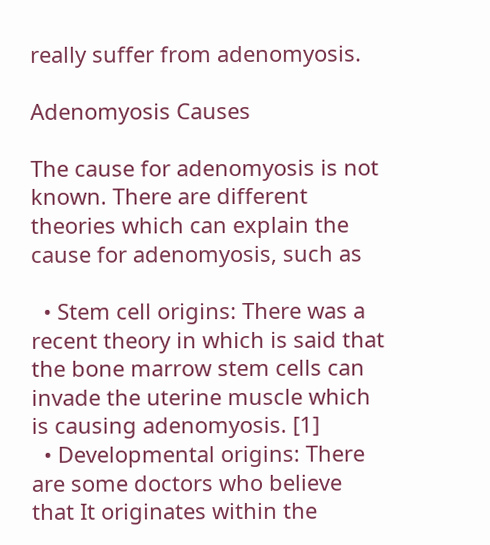really suffer from adenomyosis.

Adenomyosis Causes

The cause for adenomyosis is not known. There are different theories which can explain the cause for adenomyosis, such as

  • Stem cell origins: There was a recent theory in which is said that the bone marrow stem cells can invade the uterine muscle which is causing adenomyosis. [1]
  • Developmental origins: There are some doctors who believe that It originates within the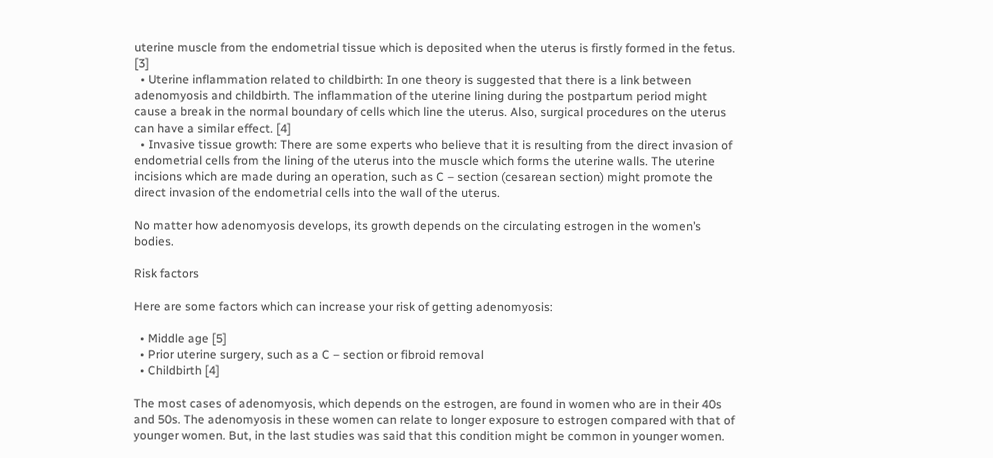uterine muscle from the endometrial tissue which is deposited when the uterus is firstly formed in the fetus. [3]
  • Uterine inflammation related to childbirth: In one theory is suggested that there is a link between adenomyosis and childbirth. The inflammation of the uterine lining during the postpartum period might cause a break in the normal boundary of cells which line the uterus. Also, surgical procedures on the uterus can have a similar effect. [4]
  • Invasive tissue growth: There are some experts who believe that it is resulting from the direct invasion of endometrial cells from the lining of the uterus into the muscle which forms the uterine walls. The uterine incisions which are made during an operation, such as C – section (cesarean section) might promote the direct invasion of the endometrial cells into the wall of the uterus.

No matter how adenomyosis develops, its growth depends on the circulating estrogen in the women’s bodies.

Risk factors

Here are some factors which can increase your risk of getting adenomyosis:

  • Middle age [5]
  • Prior uterine surgery, such as a C – section or fibroid removal
  • Childbirth [4]

The most cases of adenomyosis, which depends on the estrogen, are found in women who are in their 40s and 50s. The adenomyosis in these women can relate to longer exposure to estrogen compared with that of younger women. But, in the last studies was said that this condition might be common in younger women.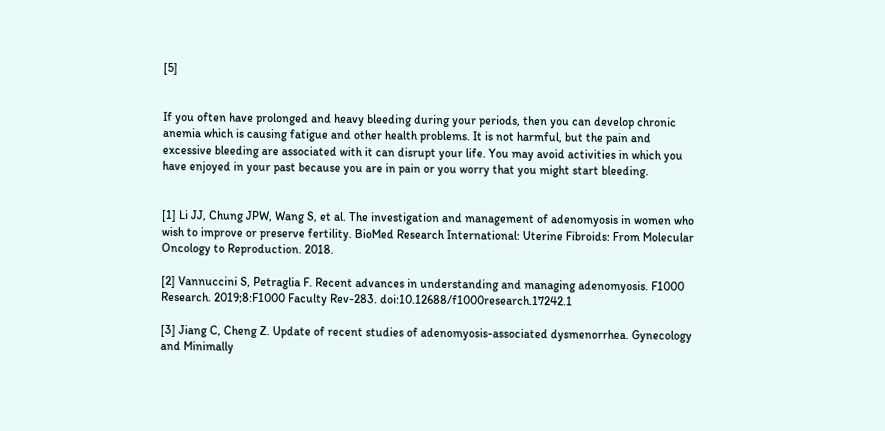[5]


If you often have prolonged and heavy bleeding during your periods, then you can develop chronic anemia which is causing fatigue and other health problems. It is not harmful, but the pain and excessive bleeding are associated with it can disrupt your life. You may avoid activities in which you have enjoyed in your past because you are in pain or you worry that you might start bleeding.


[1] Li JJ, Chung JPW, Wang S, et al. The investigation and management of adenomyosis in women who wish to improve or preserve fertility. BioMed Research International: Uterine Fibroids: From Molecular Oncology to Reproduction. 2018.

[2] Vannuccini S, Petraglia F. Recent advances in understanding and managing adenomyosis. F1000 Research. 2019;8:F1000 Faculty Rev-283. doi:10.12688/f1000research.17242.1

[3] Jiang C, Cheng Z. Update of recent studies of adenomyosis-associated dysmenorrhea. Gynecology and Minimally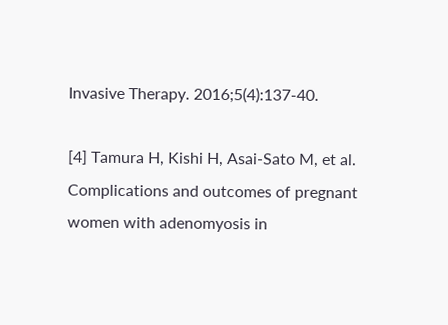Invasive Therapy. 2016;5(4):137-40.

[4] Tamura H, Kishi H, Asai-Sato M, et al. Complications and outcomes of pregnant women with adenomyosis in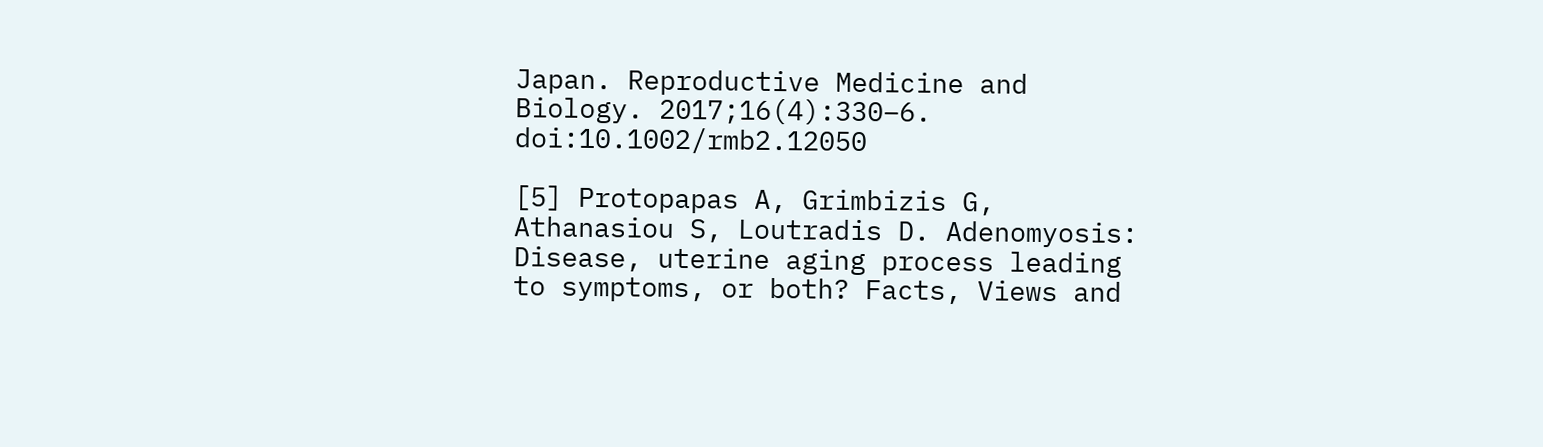Japan. Reproductive Medicine and Biology. 2017;16(4):330–6. doi:10.1002/rmb2.12050

[5] Protopapas A, Grimbizis G, Athanasiou S, Loutradis D. Adenomyosis: Disease, uterine aging process leading to symptoms, or both? Facts, Views and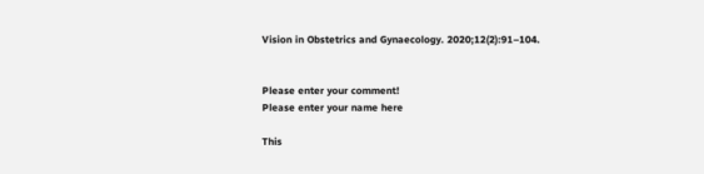Vision in Obstetrics and Gynaecology. 2020;12(2):91–104.


Please enter your comment!
Please enter your name here

This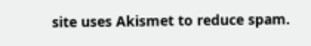site uses Akismet to reduce spam.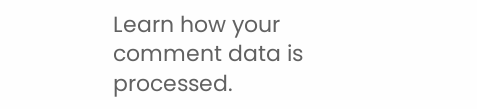Learn how your comment data is processed.